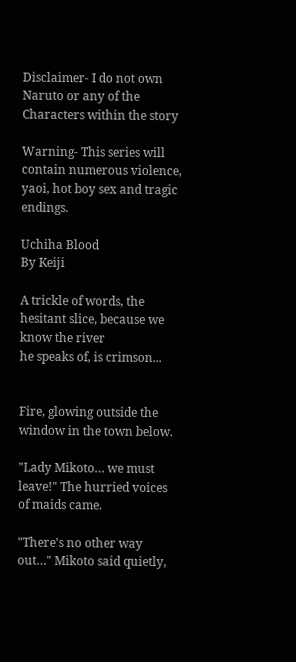Disclaimer- I do not own Naruto or any of the Characters within the story

Warning- This series will contain numerous violence, yaoi, hot boy sex and tragic endings.

Uchiha Blood
By Keiji

A trickle of words, the hesitant slice, because we know the river
he speaks of, is crimson...


Fire, glowing outside the window in the town below.

"Lady Mikoto… we must leave!" The hurried voices of maids came.

"There's no other way out…" Mikoto said quietly,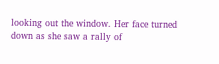looking out the window. Her face turned down as she saw a rally of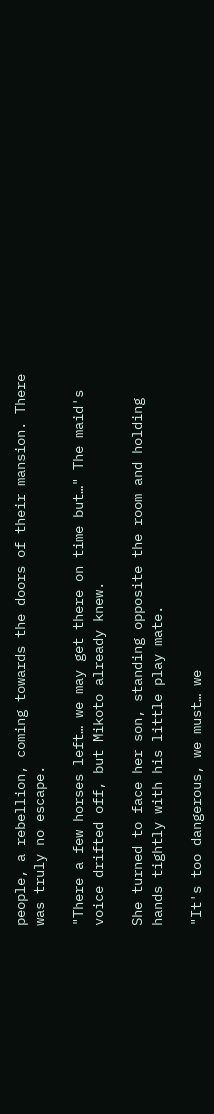people, a rebellion, coming towards the doors of their mansion. There was truly no escape.

"There a few horses left… we may get there on time but…" The maid's voice drifted off, but Mikoto already knew.

She turned to face her son, standing opposite the room and holding hands tightly with his little play mate.

"It's too dangerous, we must… we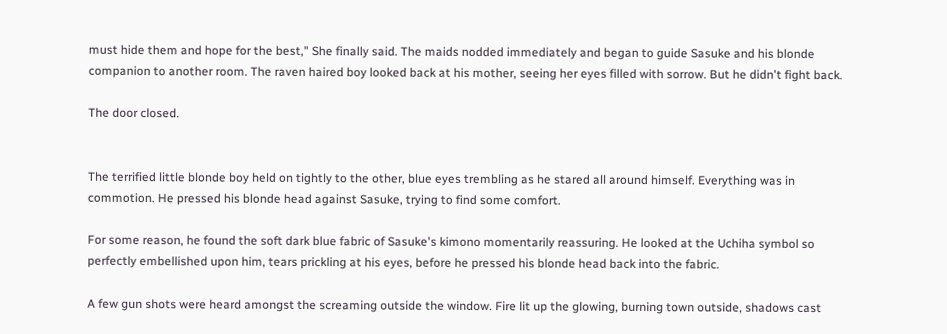must hide them and hope for the best," She finally said. The maids nodded immediately and began to guide Sasuke and his blonde companion to another room. The raven haired boy looked back at his mother, seeing her eyes filled with sorrow. But he didn't fight back.

The door closed.


The terrified little blonde boy held on tightly to the other, blue eyes trembling as he stared all around himself. Everything was in commotion. He pressed his blonde head against Sasuke, trying to find some comfort.

For some reason, he found the soft dark blue fabric of Sasuke's kimono momentarily reassuring. He looked at the Uchiha symbol so perfectly embellished upon him, tears prickling at his eyes, before he pressed his blonde head back into the fabric.

A few gun shots were heard amongst the screaming outside the window. Fire lit up the glowing, burning town outside, shadows cast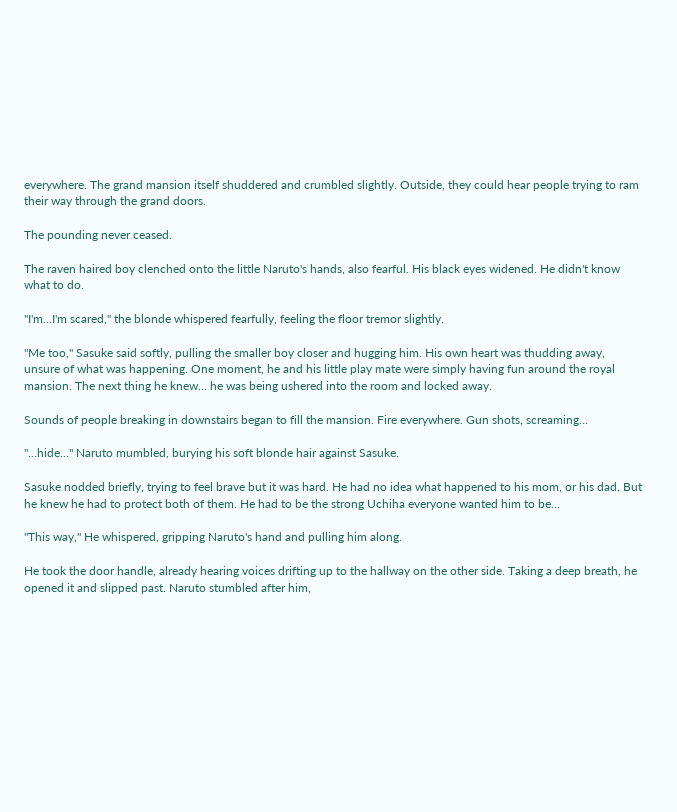everywhere. The grand mansion itself shuddered and crumbled slightly. Outside, they could hear people trying to ram their way through the grand doors.

The pounding never ceased.

The raven haired boy clenched onto the little Naruto's hands, also fearful. His black eyes widened. He didn't know what to do.

"I'm…I'm scared," the blonde whispered fearfully, feeling the floor tremor slightly.

"Me too," Sasuke said softly, pulling the smaller boy closer and hugging him. His own heart was thudding away, unsure of what was happening. One moment, he and his little play mate were simply having fun around the royal mansion. The next thing he knew… he was being ushered into the room and locked away.

Sounds of people breaking in downstairs began to fill the mansion. Fire everywhere. Gun shots, screaming…

"…hide…" Naruto mumbled, burying his soft blonde hair against Sasuke.

Sasuke nodded briefly, trying to feel brave but it was hard. He had no idea what happened to his mom, or his dad. But he knew he had to protect both of them. He had to be the strong Uchiha everyone wanted him to be…

"This way," He whispered, gripping Naruto's hand and pulling him along.

He took the door handle, already hearing voices drifting up to the hallway on the other side. Taking a deep breath, he opened it and slipped past. Naruto stumbled after him,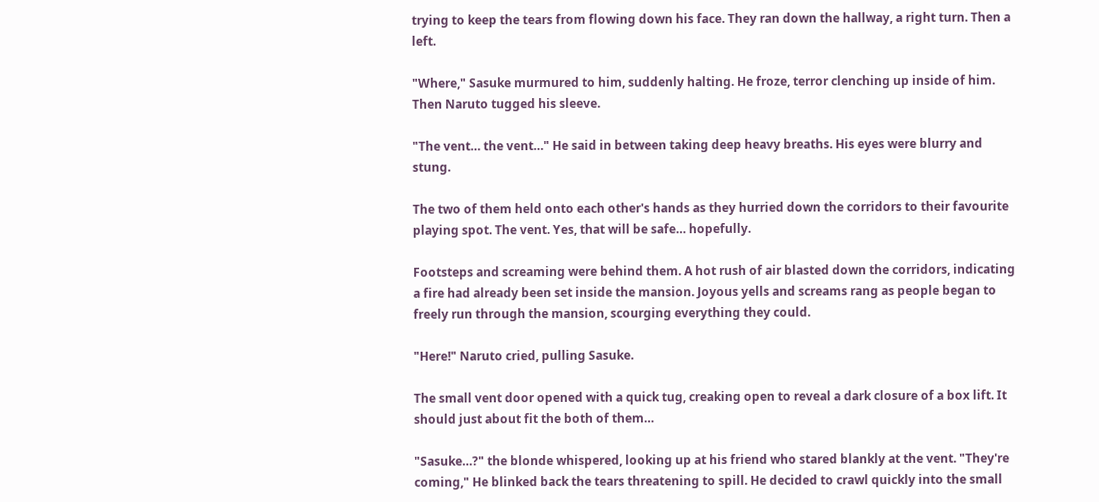trying to keep the tears from flowing down his face. They ran down the hallway, a right turn. Then a left.

"Where," Sasuke murmured to him, suddenly halting. He froze, terror clenching up inside of him. Then Naruto tugged his sleeve.

"The vent… the vent…" He said in between taking deep heavy breaths. His eyes were blurry and stung.

The two of them held onto each other's hands as they hurried down the corridors to their favourite playing spot. The vent. Yes, that will be safe… hopefully.

Footsteps and screaming were behind them. A hot rush of air blasted down the corridors, indicating a fire had already been set inside the mansion. Joyous yells and screams rang as people began to freely run through the mansion, scourging everything they could.

"Here!" Naruto cried, pulling Sasuke.

The small vent door opened with a quick tug, creaking open to reveal a dark closure of a box lift. It should just about fit the both of them…

"Sasuke…?" the blonde whispered, looking up at his friend who stared blankly at the vent. "They're coming," He blinked back the tears threatening to spill. He decided to crawl quickly into the small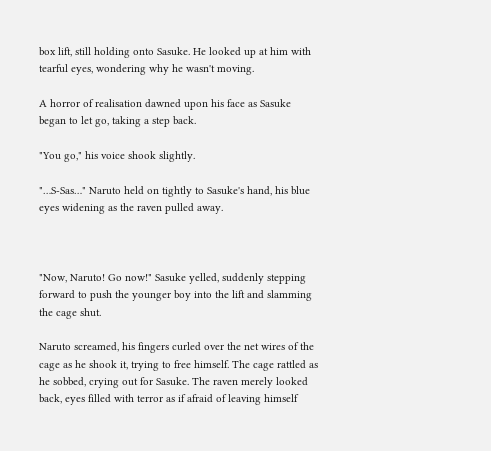box lift, still holding onto Sasuke. He looked up at him with tearful eyes, wondering why he wasn't moving.

A horror of realisation dawned upon his face as Sasuke began to let go, taking a step back.

"You go," his voice shook slightly.

"…S-Sas…" Naruto held on tightly to Sasuke's hand, his blue eyes widening as the raven pulled away.



"Now, Naruto! Go now!" Sasuke yelled, suddenly stepping forward to push the younger boy into the lift and slamming the cage shut.

Naruto screamed, his fingers curled over the net wires of the cage as he shook it, trying to free himself. The cage rattled as he sobbed, crying out for Sasuke. The raven merely looked back, eyes filled with terror as if afraid of leaving himself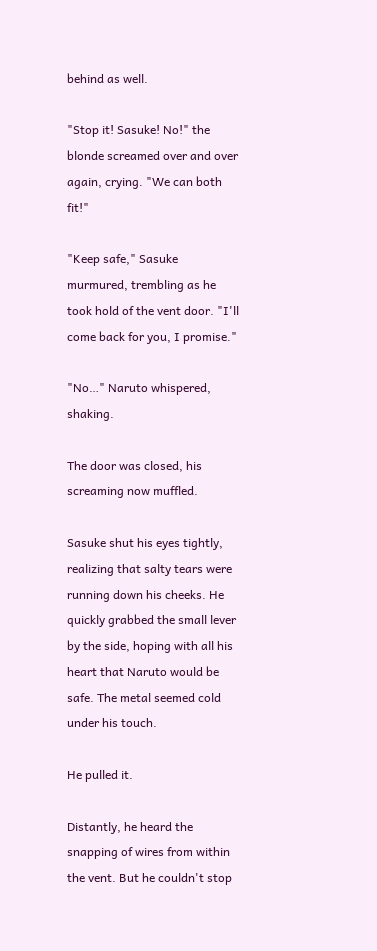behind as well.

"Stop it! Sasuke! No!" the blonde screamed over and over again, crying. "We can both fit!"

"Keep safe," Sasuke murmured, trembling as he took hold of the vent door. "I'll come back for you, I promise."

"No…" Naruto whispered, shaking.

The door was closed, his screaming now muffled.

Sasuke shut his eyes tightly, realizing that salty tears were running down his cheeks. He quickly grabbed the small lever by the side, hoping with all his heart that Naruto would be safe. The metal seemed cold under his touch.

He pulled it.

Distantly, he heard the snapping of wires from within the vent. But he couldn't stop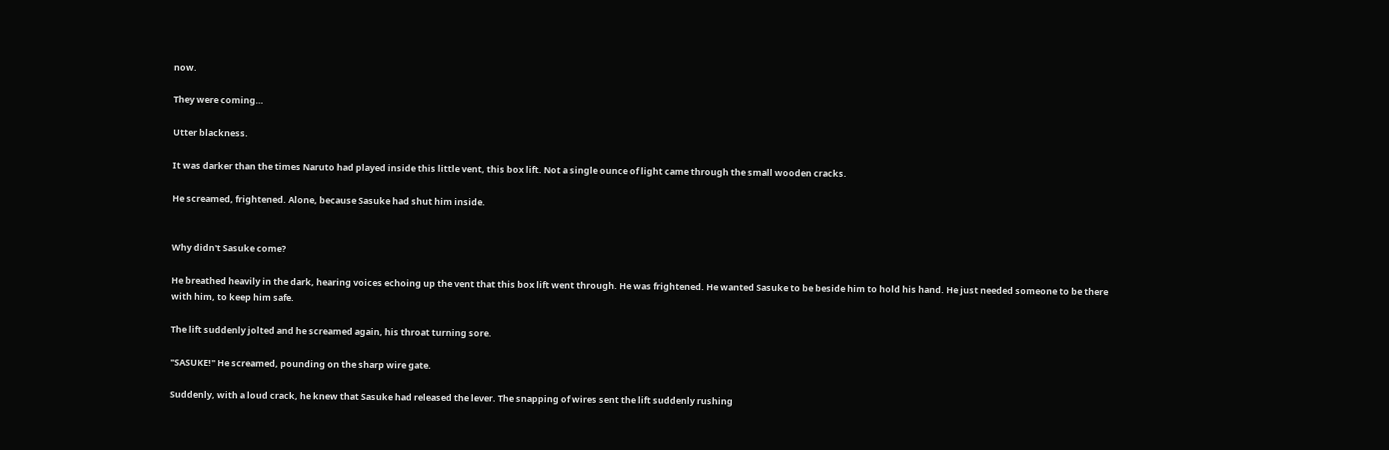now.

They were coming…

Utter blackness.

It was darker than the times Naruto had played inside this little vent, this box lift. Not a single ounce of light came through the small wooden cracks.

He screamed, frightened. Alone, because Sasuke had shut him inside.


Why didn't Sasuke come?

He breathed heavily in the dark, hearing voices echoing up the vent that this box lift went through. He was frightened. He wanted Sasuke to be beside him to hold his hand. He just needed someone to be there with him, to keep him safe.

The lift suddenly jolted and he screamed again, his throat turning sore.

"SASUKE!" He screamed, pounding on the sharp wire gate.

Suddenly, with a loud crack, he knew that Sasuke had released the lever. The snapping of wires sent the lift suddenly rushing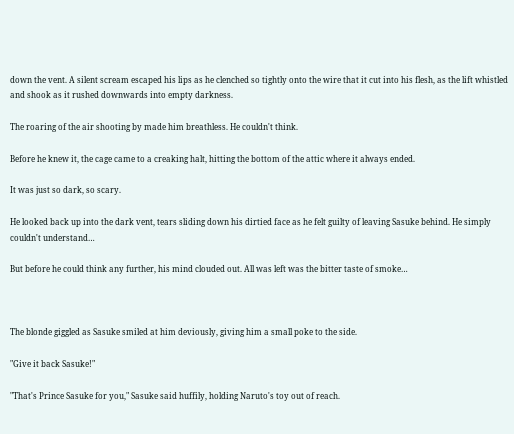down the vent. A silent scream escaped his lips as he clenched so tightly onto the wire that it cut into his flesh, as the lift whistled and shook as it rushed downwards into empty darkness.

The roaring of the air shooting by made him breathless. He couldn't think.

Before he knew it, the cage came to a creaking halt, hitting the bottom of the attic where it always ended.

It was just so dark, so scary.

He looked back up into the dark vent, tears sliding down his dirtied face as he felt guilty of leaving Sasuke behind. He simply couldn't understand…

But before he could think any further, his mind clouded out. All was left was the bitter taste of smoke…



The blonde giggled as Sasuke smiled at him deviously, giving him a small poke to the side.

"Give it back Sasuke!"

"That's Prince Sasuke for you," Sasuke said huffily, holding Naruto's toy out of reach.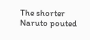The shorter Naruto pouted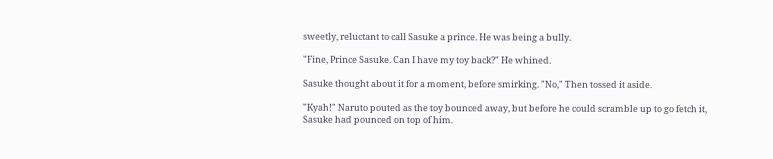sweetly, reluctant to call Sasuke a prince. He was being a bully.

"Fine, Prince Sasuke. Can I have my toy back?" He whined.

Sasuke thought about it for a moment, before smirking. "No," Then tossed it aside.

"Kyah!" Naruto pouted as the toy bounced away, but before he could scramble up to go fetch it, Sasuke had pounced on top of him.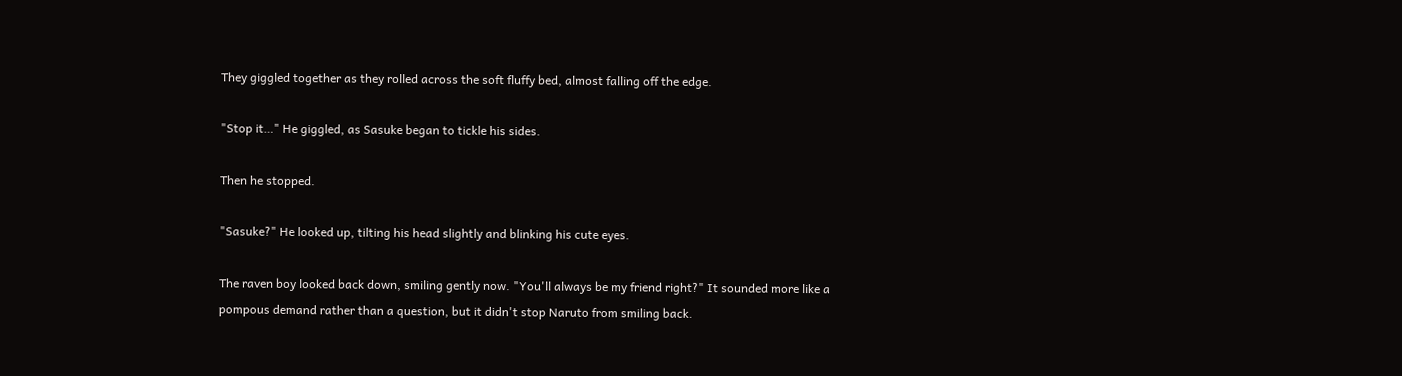They giggled together as they rolled across the soft fluffy bed, almost falling off the edge.

"Stop it…" He giggled, as Sasuke began to tickle his sides.

Then he stopped.

"Sasuke?" He looked up, tilting his head slightly and blinking his cute eyes.

The raven boy looked back down, smiling gently now. "You'll always be my friend right?" It sounded more like a pompous demand rather than a question, but it didn't stop Naruto from smiling back.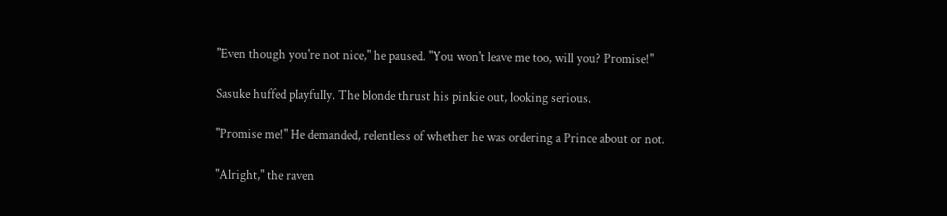"Even though you're not nice," he paused. "You won't leave me too, will you? Promise!"

Sasuke huffed playfully. The blonde thrust his pinkie out, looking serious.

"Promise me!" He demanded, relentless of whether he was ordering a Prince about or not.

"Alright," the raven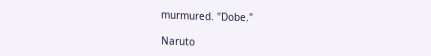murmured. "Dobe."

Naruto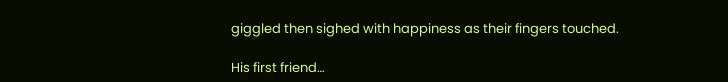giggled then sighed with happiness as their fingers touched.

His first friend…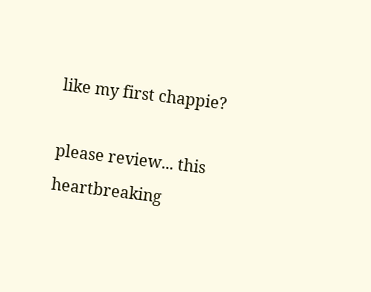like my first chappie?

please review... this heartbreaking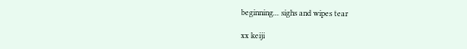beginning... sighs and wipes tear

xx keiji